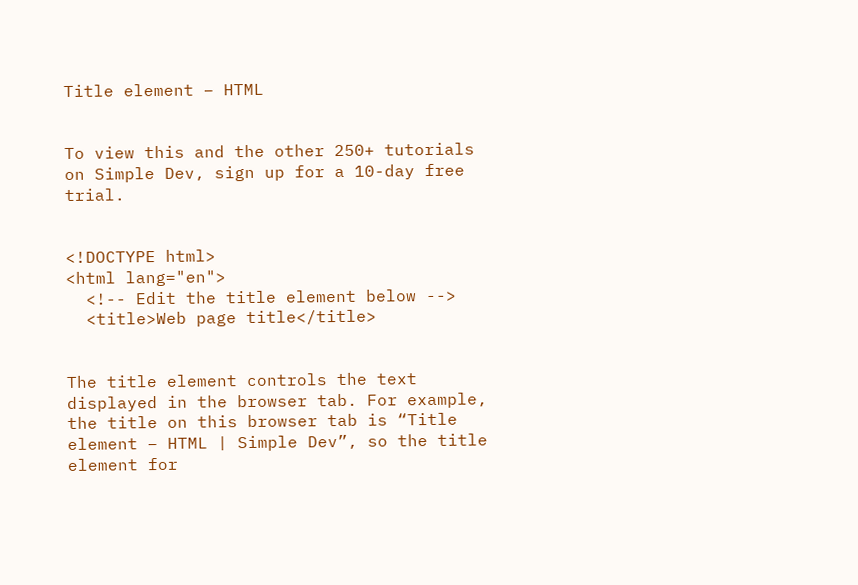Title element – HTML


To view this and the other 250+ tutorials on Simple Dev, sign up for a 10-day free trial.


<!DOCTYPE html>
<html lang="en">
  <!-- Edit the title element below -->
  <title>Web page title</title>


The title element controls the text displayed in the browser tab. For example, the title on this browser tab is “Title element – HTML | Simple Dev”, so the title element for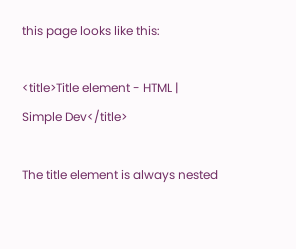this page looks like this:

<title>Title element - HTML | Simple Dev</title>

The title element is always nested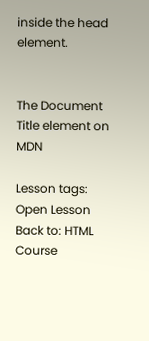inside the head element.


The Document Title element on MDN

Lesson tags: Open Lesson
Back to: HTML Course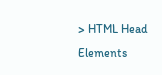> HTML Head Elements